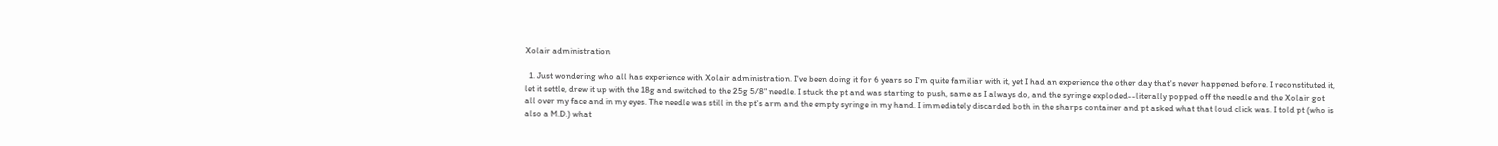Xolair administration

  1. Just wondering who all has experience with Xolair administration. I've been doing it for 6 years so I'm quite familiar with it, yet I had an experience the other day that's never happened before. I reconstituted it, let it settle, drew it up with the 18g and switched to the 25g 5/8" needle. I stuck the pt and was starting to push, same as I always do, and the syringe exploded--literally popped off the needle and the Xolair got all over my face and in my eyes. The needle was still in the pt's arm and the empty syringe in my hand. I immediately discarded both in the sharps container and pt asked what that loud click was. I told pt (who is also a M.D.) what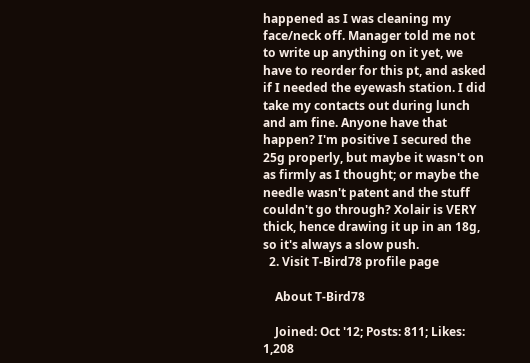happened as I was cleaning my face/neck off. Manager told me not to write up anything on it yet, we have to reorder for this pt, and asked if I needed the eyewash station. I did take my contacts out during lunch and am fine. Anyone have that happen? I'm positive I secured the 25g properly, but maybe it wasn't on as firmly as I thought; or maybe the needle wasn't patent and the stuff couldn't go through? Xolair is VERY thick, hence drawing it up in an 18g, so it's always a slow push.
  2. Visit T-Bird78 profile page

    About T-Bird78

    Joined: Oct '12; Posts: 811; Likes: 1,208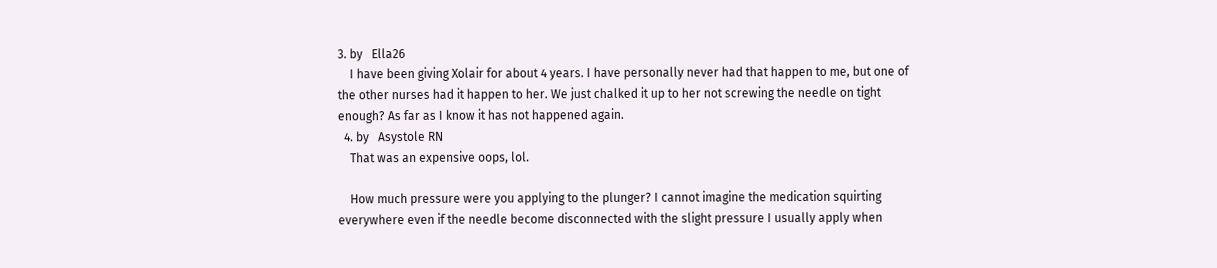3. by   Ella26
    I have been giving Xolair for about 4 years. I have personally never had that happen to me, but one of the other nurses had it happen to her. We just chalked it up to her not screwing the needle on tight enough? As far as I know it has not happened again.
  4. by   Asystole RN
    That was an expensive oops, lol.

    How much pressure were you applying to the plunger? I cannot imagine the medication squirting everywhere even if the needle become disconnected with the slight pressure I usually apply when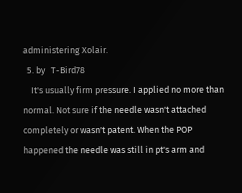administering Xolair.
  5. by   T-Bird78
    It's usually firm pressure. I applied no more than normal. Not sure if the needle wasn't attached completely or wasn't patent. When the POP happened the needle was still in pt's arm and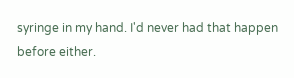syringe in my hand. I'd never had that happen before either.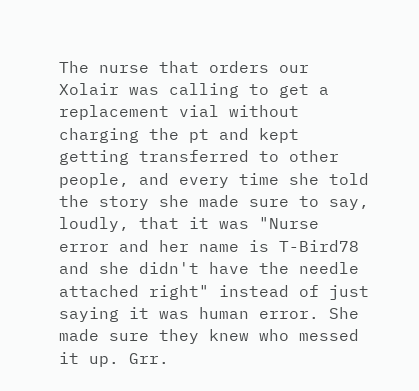The nurse that orders our Xolair was calling to get a replacement vial without charging the pt and kept getting transferred to other people, and every time she told the story she made sure to say, loudly, that it was "Nurse error and her name is T-Bird78 and she didn't have the needle attached right" instead of just saying it was human error. She made sure they knew who messed it up. Grr.